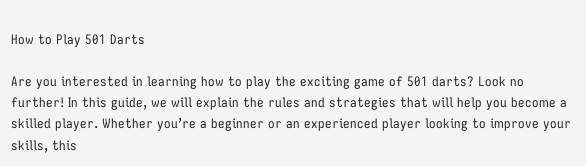How to Play 501 Darts

Are you interested in learning how to play the exciting game of 501 darts? Look no further! In this guide, we will explain the rules and strategies that will help you become a skilled player. Whether you’re a beginner or an experienced player looking to improve your skills, this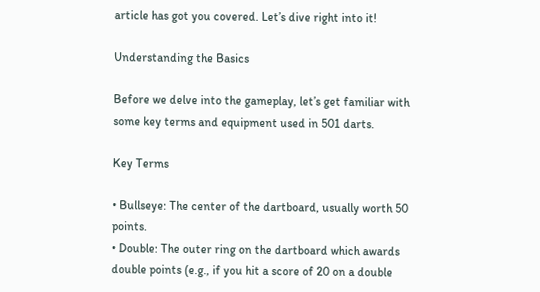article has got you covered. Let’s dive right into it!

Understanding the Basics

Before we delve into the gameplay, let’s get familiar with some key terms and equipment used in 501 darts.

Key Terms

• Bullseye: The center of the dartboard, usually worth 50 points.
• Double: The outer ring on the dartboard which awards double points (e.g., if you hit a score of 20 on a double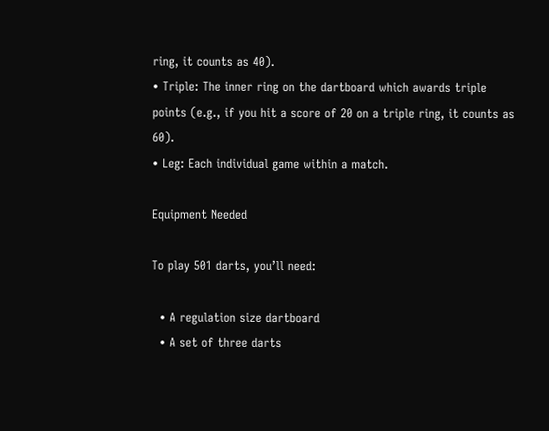ring, it counts as 40).
• Triple: The inner ring on the dartboard which awards triple points (e.g., if you hit a score of 20 on a triple ring, it counts as 60).
• Leg: Each individual game within a match.

Equipment Needed

To play 501 darts, you’ll need:

  • A regulation size dartboard
  • A set of three darts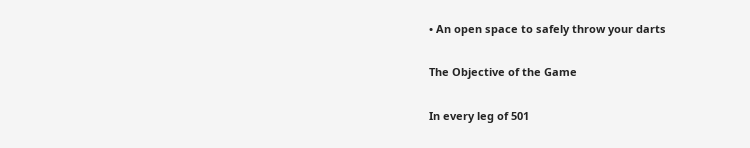• An open space to safely throw your darts

The Objective of the Game

In every leg of 501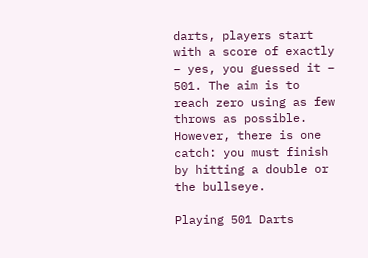darts, players start with a score of exactly – yes, you guessed it – 501. The aim is to reach zero using as few throws as possible. However, there is one catch: you must finish by hitting a double or the bullseye.

Playing 501 Darts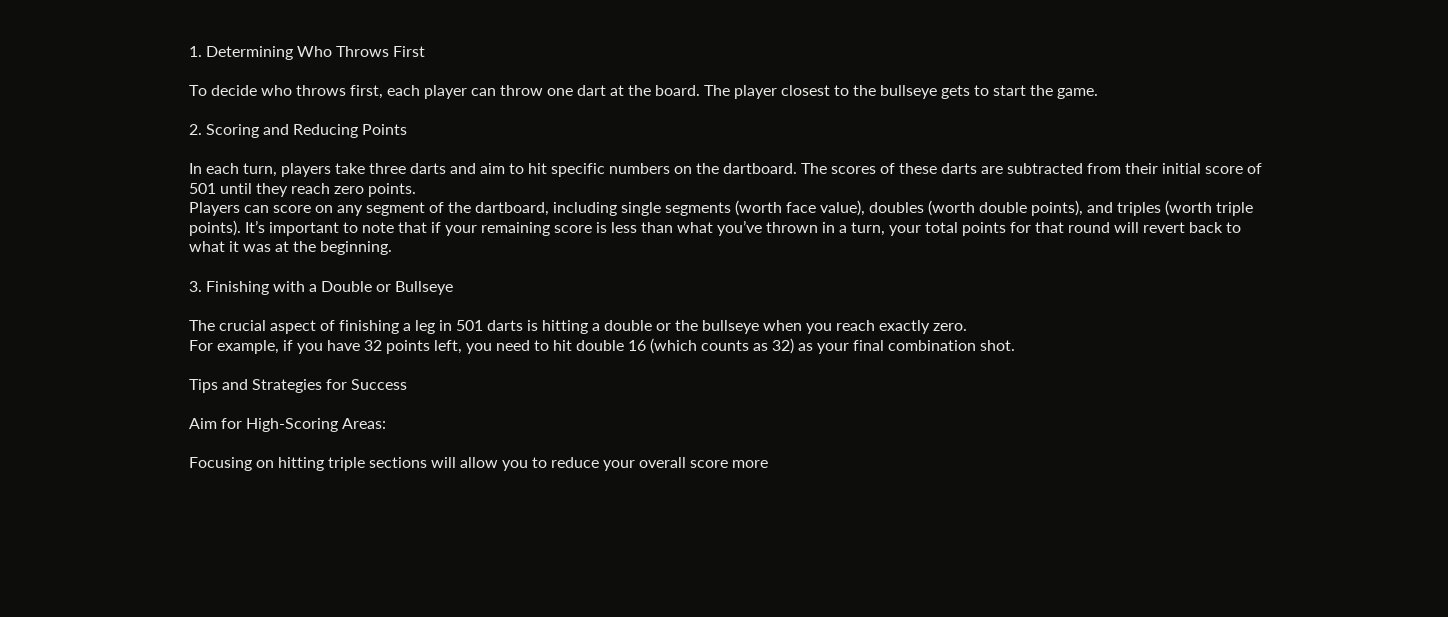1. Determining Who Throws First

To decide who throws first, each player can throw one dart at the board. The player closest to the bullseye gets to start the game.

2. Scoring and Reducing Points

In each turn, players take three darts and aim to hit specific numbers on the dartboard. The scores of these darts are subtracted from their initial score of 501 until they reach zero points.
Players can score on any segment of the dartboard, including single segments (worth face value), doubles (worth double points), and triples (worth triple points). It’s important to note that if your remaining score is less than what you’ve thrown in a turn, your total points for that round will revert back to what it was at the beginning.

3. Finishing with a Double or Bullseye

The crucial aspect of finishing a leg in 501 darts is hitting a double or the bullseye when you reach exactly zero.
For example, if you have 32 points left, you need to hit double 16 (which counts as 32) as your final combination shot.

Tips and Strategies for Success

Aim for High-Scoring Areas:

Focusing on hitting triple sections will allow you to reduce your overall score more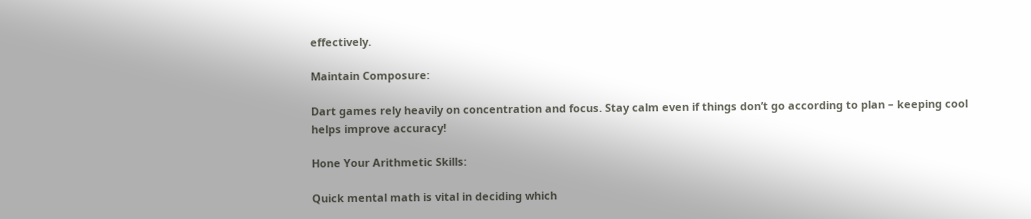effectively.

Maintain Composure:

Dart games rely heavily on concentration and focus. Stay calm even if things don’t go according to plan – keeping cool helps improve accuracy!

Hone Your Arithmetic Skills:

Quick mental math is vital in deciding which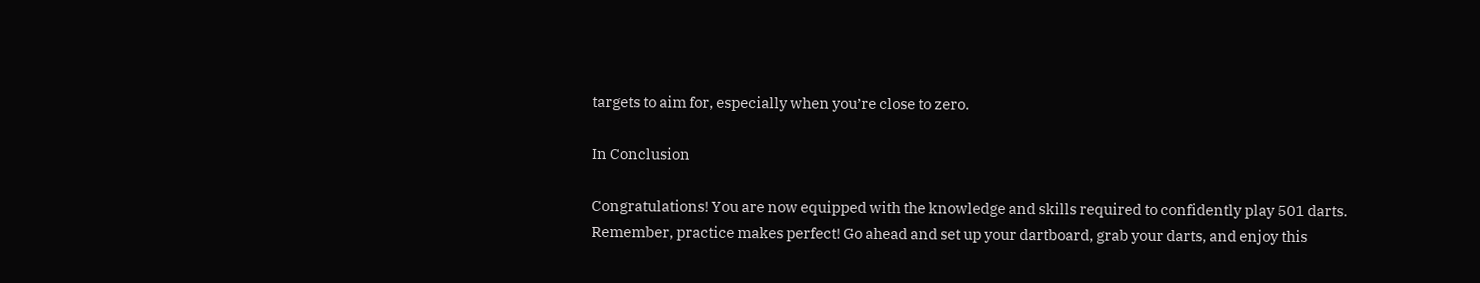targets to aim for, especially when you’re close to zero.

In Conclusion

Congratulations! You are now equipped with the knowledge and skills required to confidently play 501 darts. Remember, practice makes perfect! Go ahead and set up your dartboard, grab your darts, and enjoy this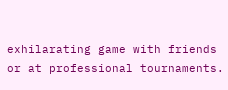exhilarating game with friends or at professional tournaments.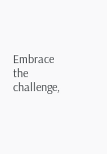Embrace the challenge,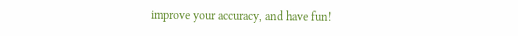improve your accuracy, and have fun!